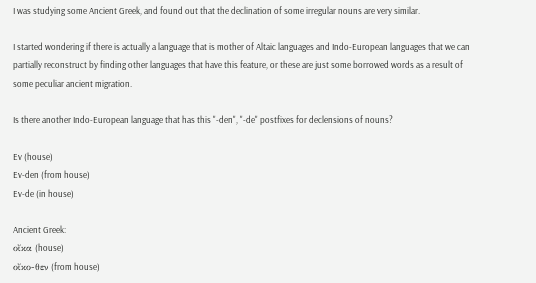I was studying some Ancient Greek, and found out that the declination of some irregular nouns are very similar.

I started wondering if there is actually a language that is mother of Altaic languages and Indo-European languages that we can partially reconstruct by finding other languages that have this feature, or these are just some borrowed words as a result of some peculiar ancient migration.

Is there another Indo-European language that has this "-den", "-de" postfixes for declensions of nouns?

Ev (house)
Ev-den (from house)
Ev-de (in house)

Ancient Greek:
οἴκα (house)
οἴκο-θεν (from house)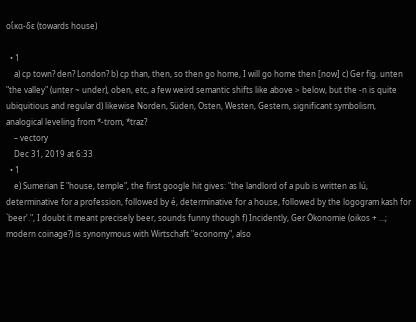οἴκα-δε (towards house)

  • 1
    a) cp town? den? London? b) cp than, then, so then go home, I will go home then [now] c) Ger fig. unten "the valley" (unter ~ under), oben, etc, a few weird semantic shifts like above > below, but the -n is quite ubiquitious and regular d) likewise Norden, Süden, Osten, Westen, Gestern, significant symbolism, analogical leveling from *-trom, *traz?
    – vectory
    Dec 31, 2019 at 6:33
  • 1
    e) Sumerian E "house, temple", the first google hit gives: "the landlord of a pub is written as lú, determinative for a profession, followed by é, determinative for a house, followed by the logogram kash for `beer'.", I doubt it meant precisely beer, sounds funny though f) Incidently, Ger Ökonomie (oikos + ...; modern coinage?) is synonymous with Wirtschaft "economy", also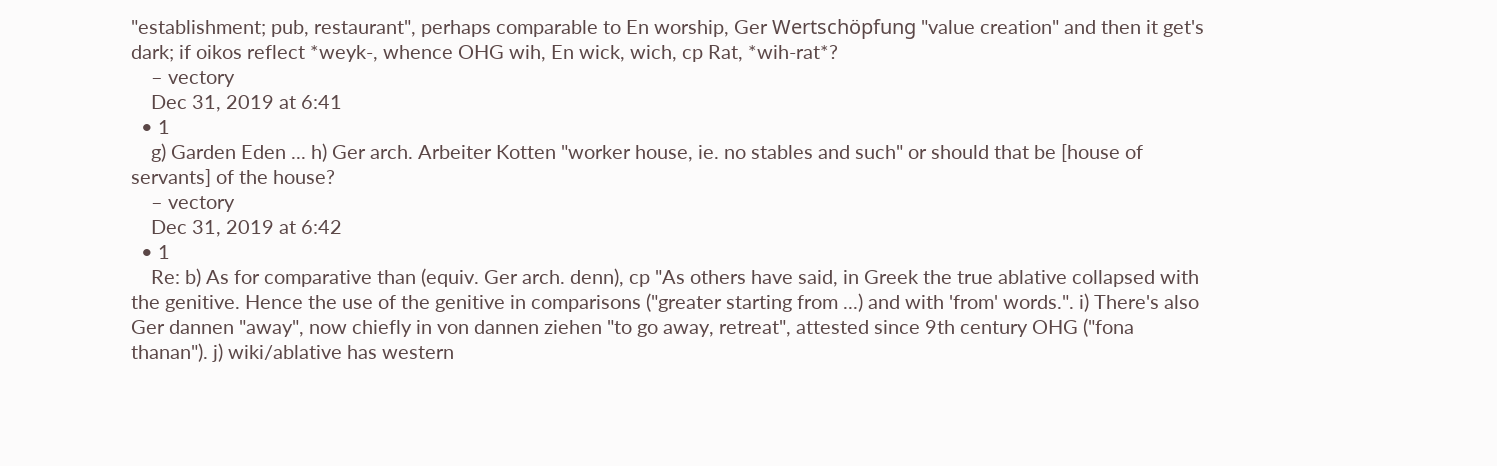"establishment; pub, restaurant", perhaps comparable to En worship, Ger Wertschöpfung "value creation" and then it get's dark; if oikos reflect *weyk-, whence OHG wih, En wick, wich, cp Rat, *wih-rat*?
    – vectory
    Dec 31, 2019 at 6:41
  • 1
    g) Garden Eden ... h) Ger arch. Arbeiter Kotten "worker house, ie. no stables and such" or should that be [house of servants] of the house?
    – vectory
    Dec 31, 2019 at 6:42
  • 1
    Re: b) As for comparative than (equiv. Ger arch. denn), cp "As others have said, in Greek the true ablative collapsed with the genitive. Hence the use of the genitive in comparisons ("greater starting from ...) and with 'from' words.". i) There's also Ger dannen "away", now chiefly in von dannen ziehen "to go away, retreat", attested since 9th century OHG ("fona thanan"). j) wiki/ablative has western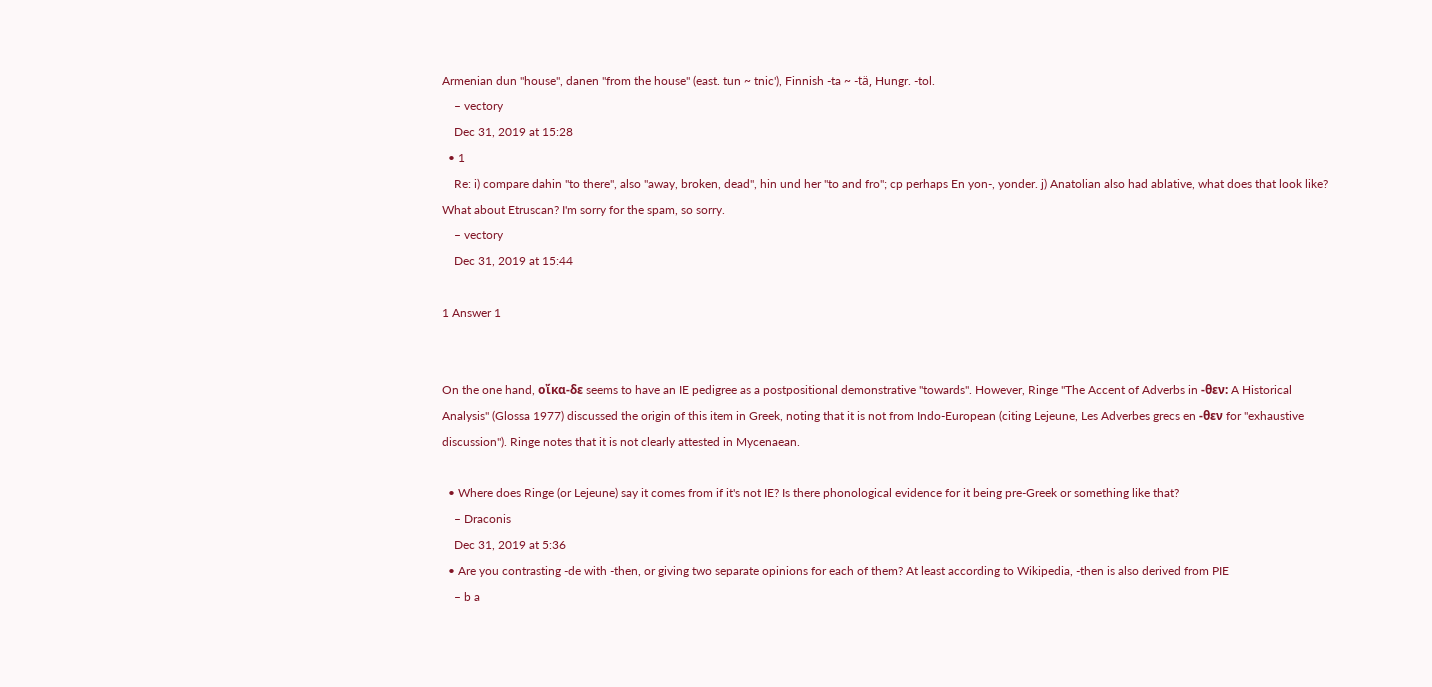Armenian dun "house", danen "from the house" (east. tun ~ tnic'), Finnish -ta ~ -tä, Hungr. -tol.
    – vectory
    Dec 31, 2019 at 15:28
  • 1
    Re: i) compare dahin "to there", also "away, broken, dead", hin und her "to and fro"; cp perhaps En yon-, yonder. j) Anatolian also had ablative, what does that look like? What about Etruscan? I'm sorry for the spam, so sorry.
    – vectory
    Dec 31, 2019 at 15:44

1 Answer 1


On the one hand, οἴκα-δε seems to have an IE pedigree as a postpositional demonstrative "towards". However, Ringe "The Accent of Adverbs in -θεν: A Historical Analysis" (Glossa 1977) discussed the origin of this item in Greek, noting that it is not from Indo-European (citing Lejeune, Les Adverbes grecs en -θεν for "exhaustive discussion"). Ringe notes that it is not clearly attested in Mycenaean.

  • Where does Ringe (or Lejeune) say it comes from if it's not IE? Is there phonological evidence for it being pre-Greek or something like that?
    – Draconis
    Dec 31, 2019 at 5:36
  • Are you contrasting -de with -then, or giving two separate opinions for each of them? At least according to Wikipedia, -then is also derived from PIE
    – b a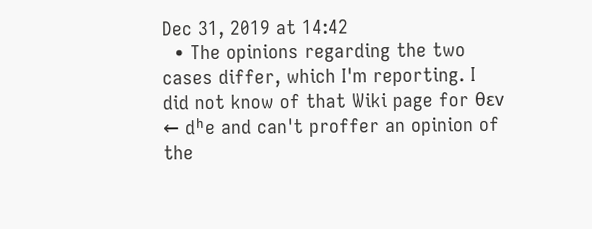Dec 31, 2019 at 14:42
  • The opinions regarding the two cases differ, which I'm reporting. I did not know of that Wiki page for θɛν ← dʰe and can't proffer an opinion of the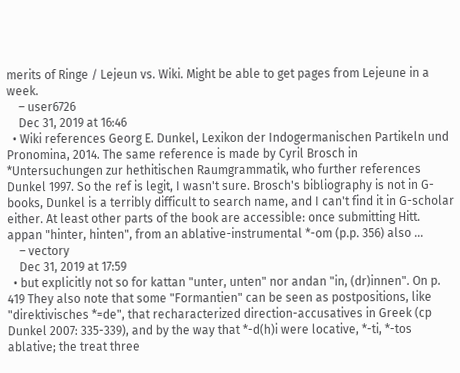merits of Ringe / Lejeun vs. Wiki. Might be able to get pages from Lejeune in a week.
    – user6726
    Dec 31, 2019 at 16:46
  • Wiki references Georg E. Dunkel, Lexikon der Indogermanischen Partikeln und Pronomina, 2014. The same reference is made by Cyril Brosch in *Untersuchungen zur hethitischen Raumgrammatik, who further references Dunkel 1997. So the ref is legit, I wasn't sure. Brosch's bibliography is not in G-books, Dunkel is a terribly difficult to search name, and I can't find it in G-scholar either. At least other parts of the book are accessible: once submitting Hitt. appan "hinter, hinten", from an ablative-instrumental *-om (p.p. 356) also ...
    – vectory
    Dec 31, 2019 at 17:59
  • but explicitly not so for kattan "unter, unten" nor andan "in, (dr)innen". On p. 419 They also note that some "Formantien" can be seen as postpositions, like "direktivisches *=de", that recharacterized direction-accusatives in Greek (cp Dunkel 2007: 335-339), and by the way that *-d(h)i were locative, *-ti, *-tos ablative; the treat three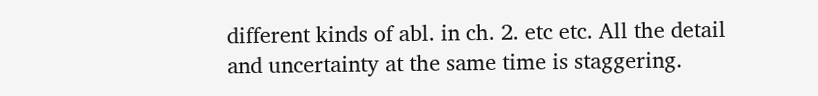different kinds of abl. in ch. 2. etc etc. All the detail and uncertainty at the same time is staggering.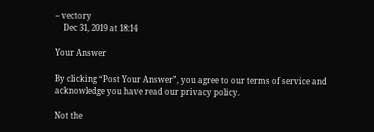– vectory
    Dec 31, 2019 at 18:14

Your Answer

By clicking “Post Your Answer”, you agree to our terms of service and acknowledge you have read our privacy policy.

Not the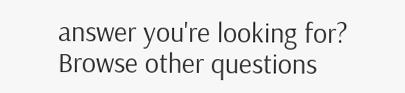answer you're looking for? Browse other questions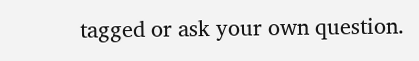tagged or ask your own question.